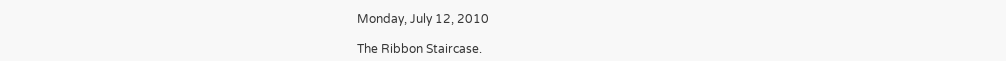Monday, July 12, 2010

The Ribbon Staircase.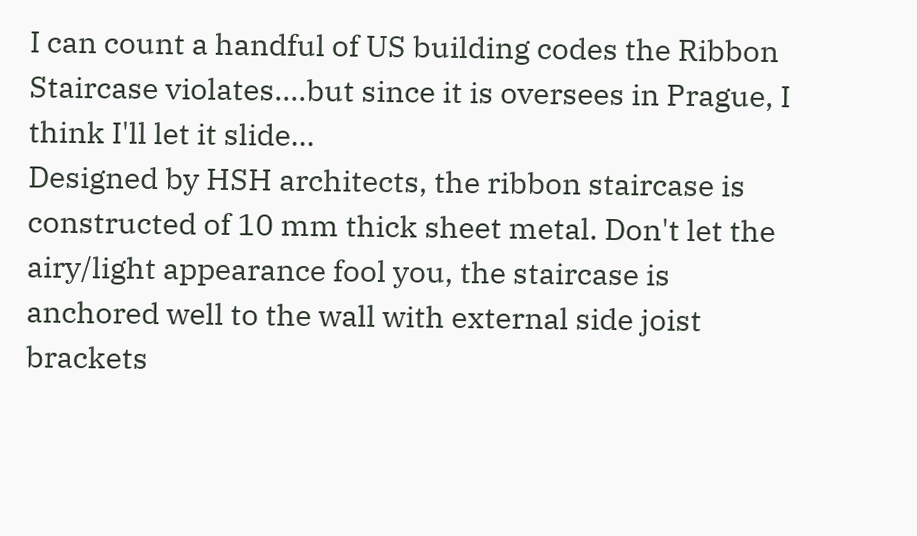I can count a handful of US building codes the Ribbon Staircase violates....but since it is oversees in Prague, I think I'll let it slide...
Designed by HSH architects, the ribbon staircase is constructed of 10 mm thick sheet metal. Don't let the airy/light appearance fool you, the staircase is anchored well to the wall with external side joist brackets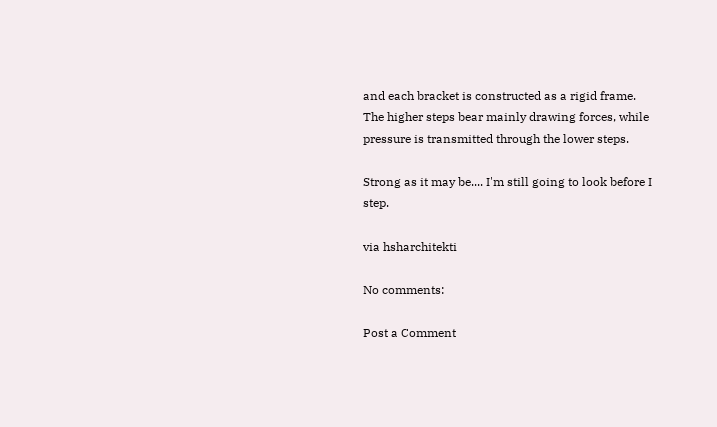and each bracket is constructed as a rigid frame.
The higher steps bear mainly drawing forces, while pressure is transmitted through the lower steps.

Strong as it may be.... I'm still going to look before I step.

via hsharchitekti

No comments:

Post a Comment